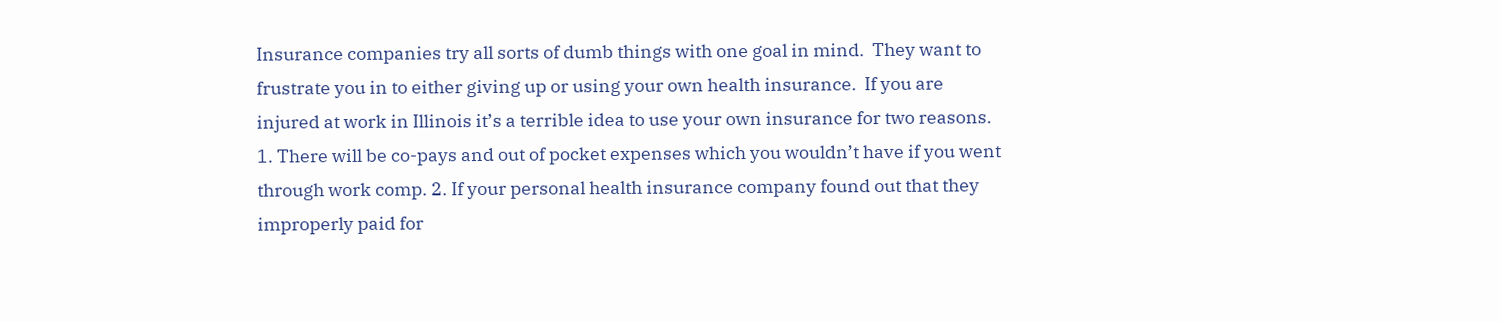Insurance companies try all sorts of dumb things with one goal in mind.  They want to frustrate you in to either giving up or using your own health insurance.  If you are injured at work in Illinois it’s a terrible idea to use your own insurance for two reasons.  1. There will be co-pays and out of pocket expenses which you wouldn’t have if you went through work comp. 2. If your personal health insurance company found out that they improperly paid for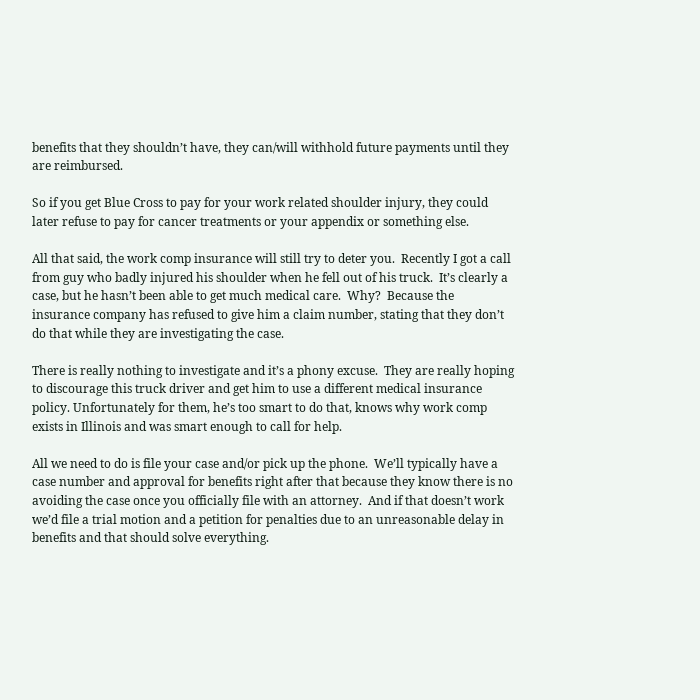benefits that they shouldn’t have, they can/will withhold future payments until they are reimbursed.

So if you get Blue Cross to pay for your work related shoulder injury, they could later refuse to pay for cancer treatments or your appendix or something else.

All that said, the work comp insurance will still try to deter you.  Recently I got a call from guy who badly injured his shoulder when he fell out of his truck.  It’s clearly a case, but he hasn’t been able to get much medical care.  Why?  Because the insurance company has refused to give him a claim number, stating that they don’t do that while they are investigating the case.

There is really nothing to investigate and it’s a phony excuse.  They are really hoping to discourage this truck driver and get him to use a different medical insurance policy. Unfortunately for them, he’s too smart to do that, knows why work comp exists in Illinois and was smart enough to call for help.

All we need to do is file your case and/or pick up the phone.  We’ll typically have a case number and approval for benefits right after that because they know there is no avoiding the case once you officially file with an attorney.  And if that doesn’t work we’d file a trial motion and a petition for penalties due to an unreasonable delay in benefits and that should solve everything.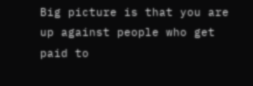Big picture is that you are up against people who get paid to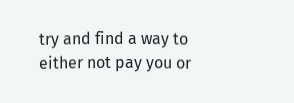try and find a way to either not pay you or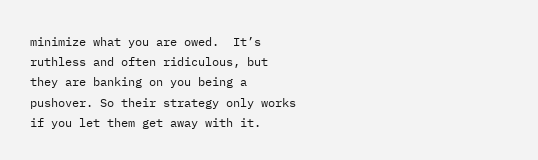minimize what you are owed.  It’s ruthless and often ridiculous, but they are banking on you being a pushover. So their strategy only works if you let them get away with it.